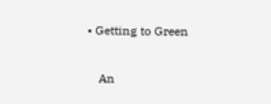• Getting to Green

    An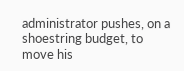administrator pushes, on a shoestring budget, to move his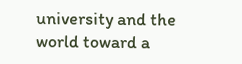university and the world toward a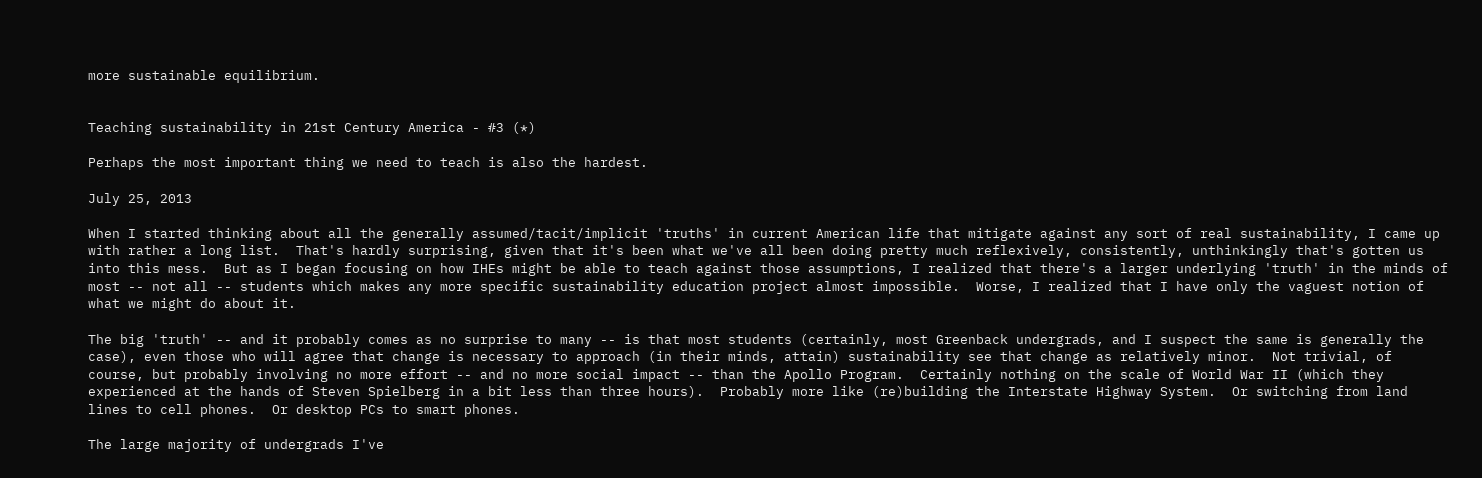more sustainable equilibrium.


Teaching sustainability in 21st Century America - #3 (*)

Perhaps the most important thing we need to teach is also the hardest.

July 25, 2013

When I started thinking about all the generally assumed/tacit/implicit 'truths' in current American life that mitigate against any sort of real sustainability, I came up with rather a long list.  That's hardly surprising, given that it's been what we've all been doing pretty much reflexively, consistently, unthinkingly that's gotten us into this mess.  But as I began focusing on how IHEs might be able to teach against those assumptions, I realized that there's a larger underlying 'truth' in the minds of most -- not all -- students which makes any more specific sustainability education project almost impossible.  Worse, I realized that I have only the vaguest notion of what we might do about it.

The big 'truth' -- and it probably comes as no surprise to many -- is that most students (certainly, most Greenback undergrads, and I suspect the same is generally the case), even those who will agree that change is necessary to approach (in their minds, attain) sustainability see that change as relatively minor.  Not trivial, of course, but probably involving no more effort -- and no more social impact -- than the Apollo Program.  Certainly nothing on the scale of World War II (which they experienced at the hands of Steven Spielberg in a bit less than three hours).  Probably more like (re)building the Interstate Highway System.  Or switching from land lines to cell phones.  Or desktop PCs to smart phones.

The large majority of undergrads I've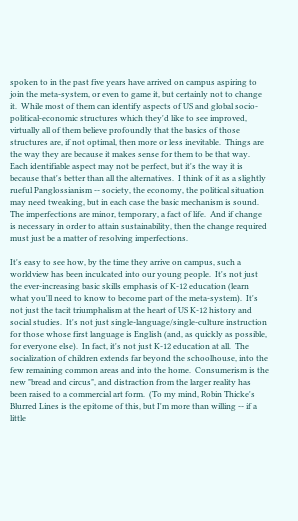spoken to in the past five years have arrived on campus aspiring to join the meta-system, or even to game it, but certainly not to change it.  While most of them can identify aspects of US and global socio-political-economic structures which they'd like to see improved, virtually all of them believe profoundly that the basics of those structures are, if not optimal, then more or less inevitable.  Things are the way they are because it makes sense for them to be that way.  Each identifiable aspect may not be perfect, but it's the way it is because that's better than all the alternatives.  I think of it as a slightly rueful Panglossianism -- society, the economy, the political situation may need tweaking, but in each case the basic mechanism is sound.  The imperfections are minor, temporary, a fact of life.  And if change is necessary in order to attain sustainability, then the change required must just be a matter of resolving imperfections.

It's easy to see how, by the time they arrive on campus, such a worldview has been inculcated into our young people.  It's not just the ever-increasing basic skills emphasis of K-12 education (learn what you'll need to know to become part of the meta-system).  It's not just the tacit triumphalism at the heart of US K-12 history and social studies.  It's not just single-language/single-culture instruction for those whose first language is English (and, as quickly as possible, for everyone else).  In fact, it's not just K-12 education at all.  The socialization of children extends far beyond the schoolhouse, into the few remaining common areas and into the home.  Consumerism is the new "bread and circus", and distraction from the larger reality has been raised to a commercial art form.  (To my mind, Robin Thicke's Blurred Lines is the epitome of this, but I'm more than willing -- if a little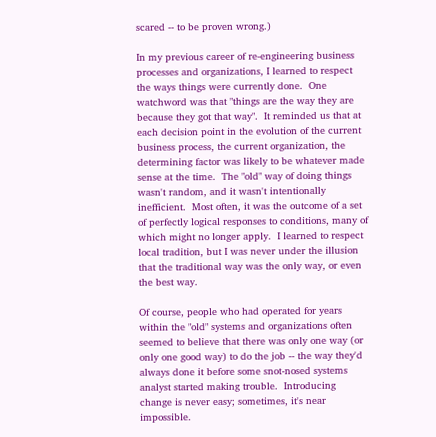scared -- to be proven wrong.)

In my previous career of re-engineering business processes and organizations, I learned to respect the ways things were currently done.  One watchword was that "things are the way they are because they got that way".  It reminded us that at each decision point in the evolution of the current business process, the current organization, the determining factor was likely to be whatever made sense at the time.  The "old" way of doing things wasn't random, and it wasn't intentionally inefficient.  Most often, it was the outcome of a set of perfectly logical responses to conditions, many of which might no longer apply.  I learned to respect local tradition, but I was never under the illusion that the traditional way was the only way, or even the best way.

Of course, people who had operated for years within the "old" systems and organizations often seemed to believe that there was only one way (or only one good way) to do the job -- the way they'd always done it before some snot-nosed systems analyst started making trouble.  Introducing change is never easy; sometimes, it's near impossible.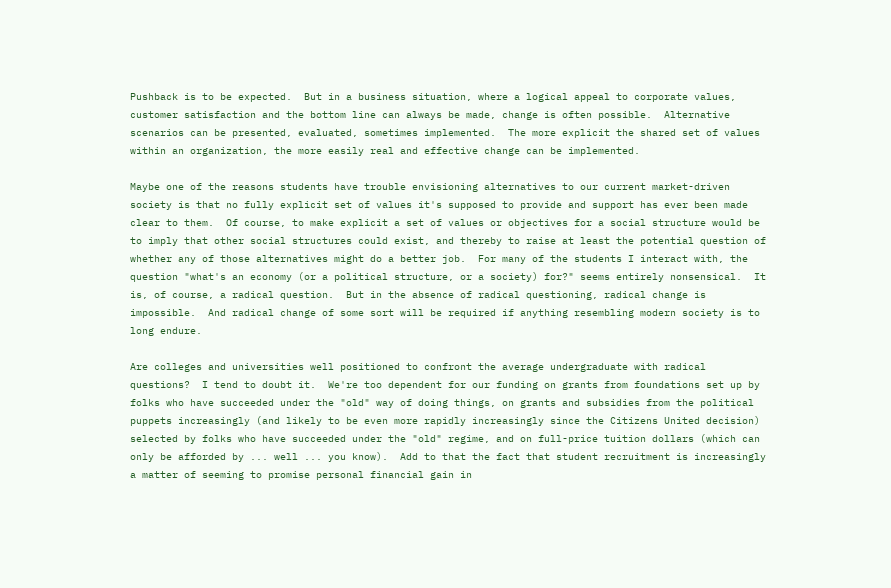Pushback is to be expected.  But in a business situation, where a logical appeal to corporate values, customer satisfaction and the bottom line can always be made, change is often possible.  Alternative scenarios can be presented, evaluated, sometimes implemented.  The more explicit the shared set of values within an organization, the more easily real and effective change can be implemented.

Maybe one of the reasons students have trouble envisioning alternatives to our current market-driven society is that no fully explicit set of values it's supposed to provide and support has ever been made clear to them.  Of course, to make explicit a set of values or objectives for a social structure would be to imply that other social structures could exist, and thereby to raise at least the potential question of whether any of those alternatives might do a better job.  For many of the students I interact with, the question "what's an economy (or a political structure, or a society) for?" seems entirely nonsensical.  It is, of course, a radical question.  But in the absence of radical questioning, radical change is impossible.  And radical change of some sort will be required if anything resembling modern society is to long endure.

Are colleges and universities well positioned to confront the average undergraduate with radical questions?  I tend to doubt it.  We're too dependent for our funding on grants from foundations set up by folks who have succeeded under the "old" way of doing things, on grants and subsidies from the political puppets increasingly (and likely to be even more rapidly increasingly since the Citizens United decision) selected by folks who have succeeded under the "old" regime, and on full-price tuition dollars (which can only be afforded by ... well ... you know).  Add to that the fact that student recruitment is increasingly a matter of seeming to promise personal financial gain in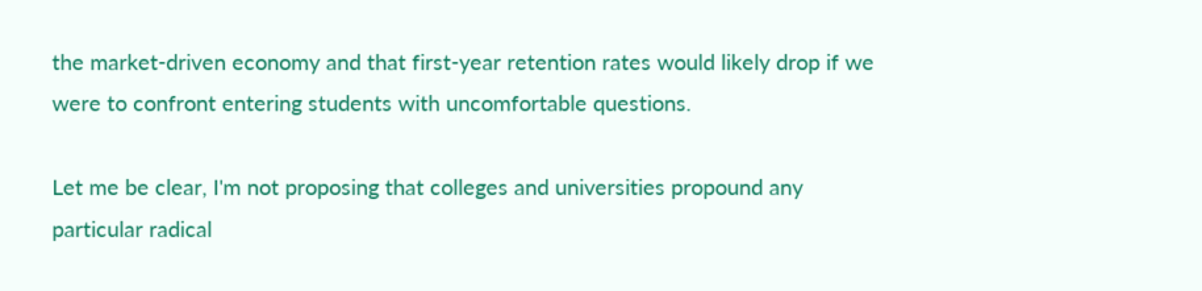the market-driven economy and that first-year retention rates would likely drop if we were to confront entering students with uncomfortable questions.

Let me be clear, I'm not proposing that colleges and universities propound any particular radical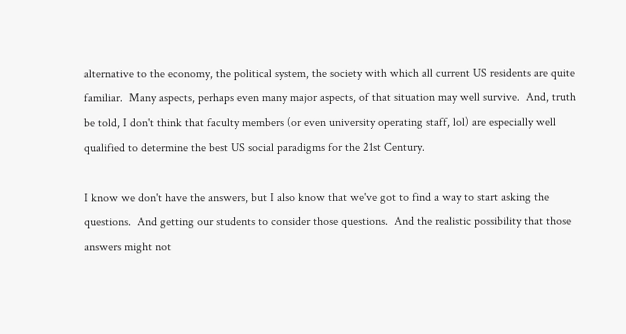alternative to the economy, the political system, the society with which all current US residents are quite familiar.  Many aspects, perhaps even many major aspects, of that situation may well survive.  And, truth be told, I don't think that faculty members (or even university operating staff, lol) are especially well qualified to determine the best US social paradigms for the 21st Century.

I know we don't have the answers, but I also know that we've got to find a way to start asking the questions.  And getting our students to consider those questions.  And the realistic possibility that those answers might not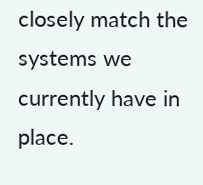closely match the systems we currently have in place.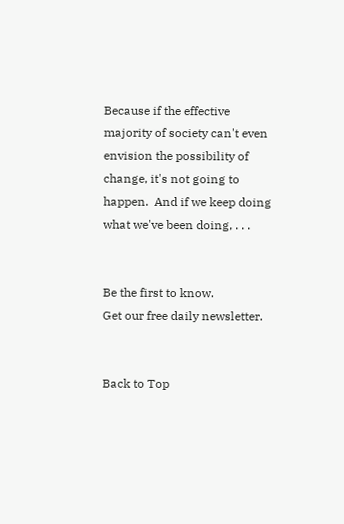Because if the effective majority of society can't even envision the possibility of change, it's not going to happen.  And if we keep doing what we've been doing, . . .


Be the first to know.
Get our free daily newsletter.


Back to Top